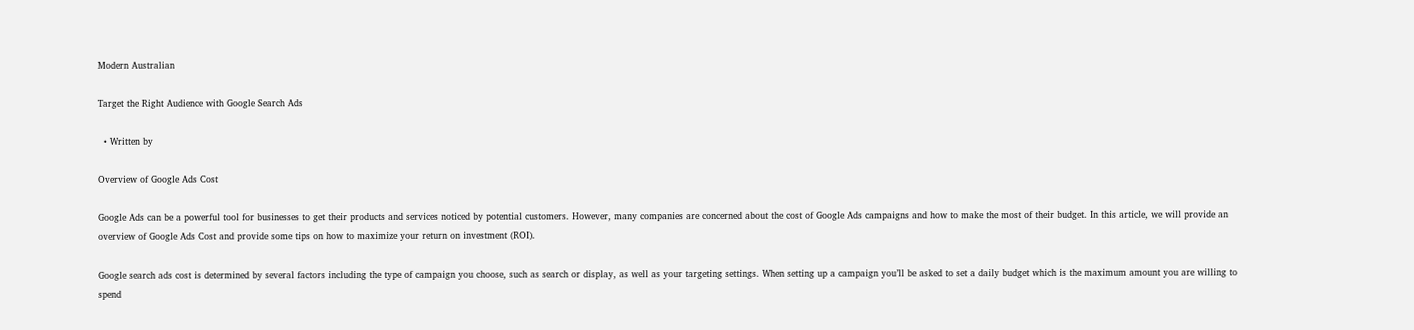Modern Australian

Target the Right Audience with Google Search Ads

  • Written by

Overview of Google Ads Cost

Google Ads can be a powerful tool for businesses to get their products and services noticed by potential customers. However, many companies are concerned about the cost of Google Ads campaigns and how to make the most of their budget. In this article, we will provide an overview of Google Ads Cost and provide some tips on how to maximize your return on investment (ROI).

Google search ads cost is determined by several factors including the type of campaign you choose, such as search or display, as well as your targeting settings. When setting up a campaign you’ll be asked to set a daily budget which is the maximum amount you are willing to spend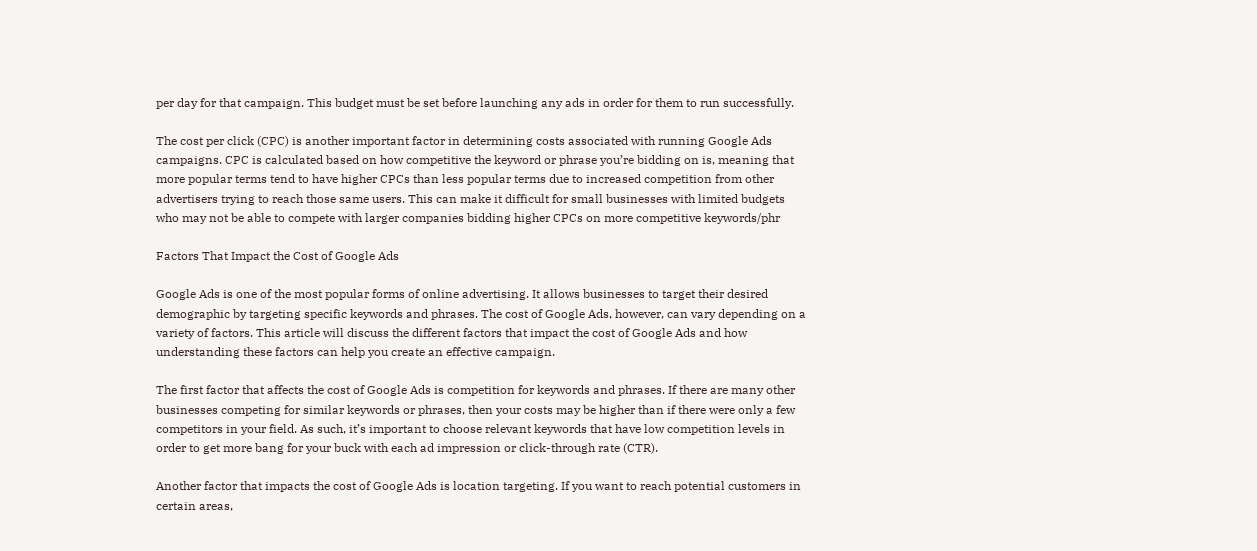per day for that campaign. This budget must be set before launching any ads in order for them to run successfully.

The cost per click (CPC) is another important factor in determining costs associated with running Google Ads campaigns. CPC is calculated based on how competitive the keyword or phrase you’re bidding on is, meaning that more popular terms tend to have higher CPCs than less popular terms due to increased competition from other advertisers trying to reach those same users. This can make it difficult for small businesses with limited budgets who may not be able to compete with larger companies bidding higher CPCs on more competitive keywords/phr

Factors That Impact the Cost of Google Ads

Google Ads is one of the most popular forms of online advertising. It allows businesses to target their desired demographic by targeting specific keywords and phrases. The cost of Google Ads, however, can vary depending on a variety of factors. This article will discuss the different factors that impact the cost of Google Ads and how understanding these factors can help you create an effective campaign.

The first factor that affects the cost of Google Ads is competition for keywords and phrases. If there are many other businesses competing for similar keywords or phrases, then your costs may be higher than if there were only a few competitors in your field. As such, it’s important to choose relevant keywords that have low competition levels in order to get more bang for your buck with each ad impression or click-through rate (CTR).

Another factor that impacts the cost of Google Ads is location targeting. If you want to reach potential customers in certain areas,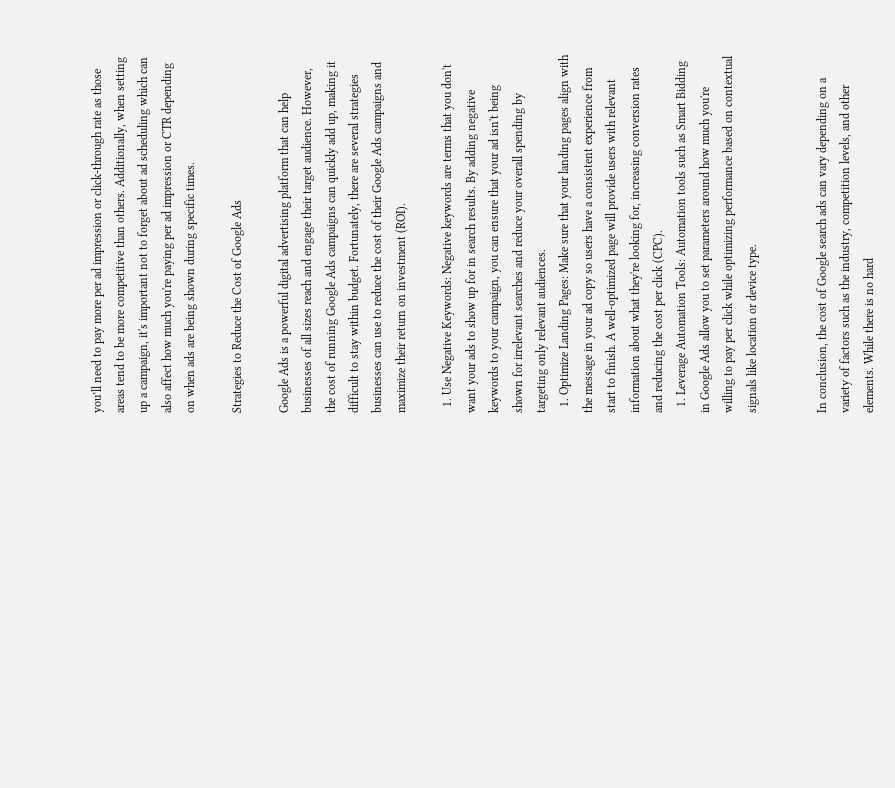you’ll need to pay more per ad impression or click-through rate as those areas tend to be more competitive than others. Additionally, when setting up a campaign, it's important not to forget about ad scheduling which can also affect how much you're paying per ad impression or CTR depending on when ads are being shown during specific times.

Strategies to Reduce the Cost of Google Ads

Google Ads is a powerful digital advertising platform that can help businesses of all sizes reach and engage their target audience. However, the cost of running Google Ads campaigns can quickly add up, making it difficult to stay within budget. Fortunately, there are several strategies businesses can use to reduce the cost of their Google Ads campaigns and maximize their return on investment (ROI).

  1. Use Negative Keywords: Negative keywords are terms that you don't want your ads to show up for in search results. By adding negative keywords to your campaign, you can ensure that your ad isn't being shown for irrelevant searches and reduce your overall spending by targeting only relevant audiences.
  1. Optimize Landing Pages: Make sure that your landing pages align with the message in your ad copy so users have a consistent experience from start to finish. A well-optimized page will provide users with relevant information about what they're looking for, increasing conversion rates and reducing the cost per click (CPC).
  1. Leverage Automation Tools: Automation tools such as Smart Bidding in Google Ads allow you to set parameters around how much you're willing to pay per click while optimizing performance based on contextual signals like location or device type.


In conclusion, the cost of Google search ads can vary depending on a variety of factors such as the industry, competition levels, and other elements. While there is no hard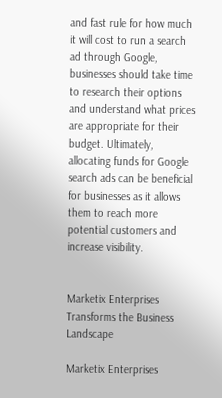and fast rule for how much it will cost to run a search ad through Google, businesses should take time to research their options and understand what prices are appropriate for their budget. Ultimately, allocating funds for Google search ads can be beneficial for businesses as it allows them to reach more potential customers and increase visibility.


Marketix Enterprises Transforms the Business Landscape

Marketix Enterprises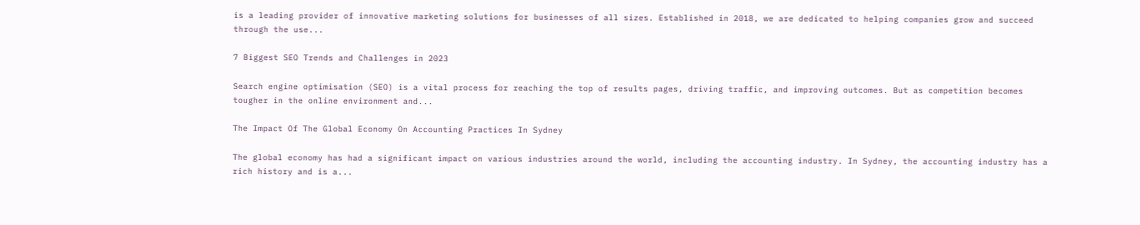is a leading provider of innovative marketing solutions for businesses of all sizes. Established in 2018, we are dedicated to helping companies grow and succeed through the use...

7 Biggest SEO Trends and Challenges in 2023

Search engine optimisation (SEO) is a vital process for reaching the top of results pages, driving traffic, and improving outcomes. But as competition becomes tougher in the online environment and...

The Impact Of The Global Economy On Accounting Practices In Sydney

The global economy has had a significant impact on various industries around the world, including the accounting industry. In Sydney, the accounting industry has a rich history and is a...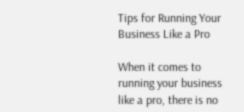Tips for Running Your Business Like a Pro

When it comes to running your business like a pro, there is no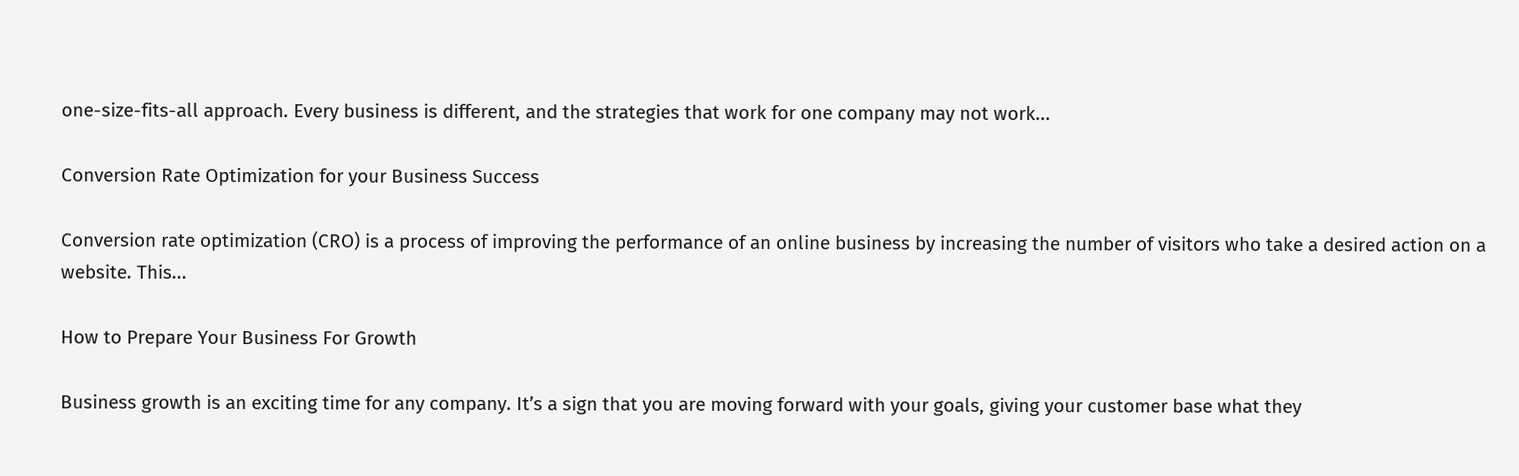one-size-fits-all approach. Every business is different, and the strategies that work for one company may not work...

Conversion Rate Optimization for your Business Success

Conversion rate optimization (CRO) is a process of improving the performance of an online business by increasing the number of visitors who take a desired action on a website. This...

How to Prepare Your Business For Growth

Business growth is an exciting time for any company. It’s a sign that you are moving forward with your goals, giving your customer base what they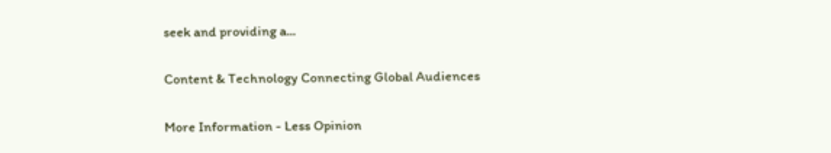seek and providing a...

Content & Technology Connecting Global Audiences

More Information - Less Opinion